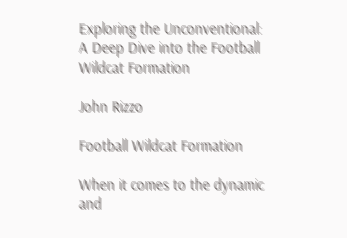Exploring the Unconventional: A Deep Dive into the Football Wildcat Formation

John Rizzo

Football Wildcat Formation

When it comes to the dynamic and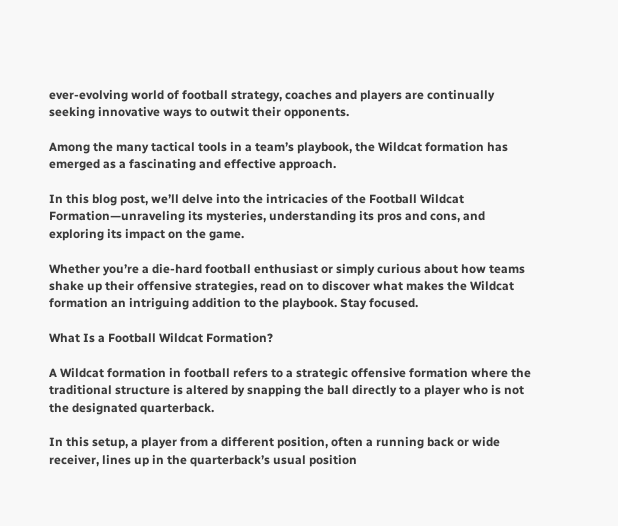ever-evolving world of football strategy, coaches and players are continually seeking innovative ways to outwit their opponents.

Among the many tactical tools in a team’s playbook, the Wildcat formation has emerged as a fascinating and effective approach.

In this blog post, we’ll delve into the intricacies of the Football Wildcat Formation—unraveling its mysteries, understanding its pros and cons, and exploring its impact on the game.

Whether you’re a die-hard football enthusiast or simply curious about how teams shake up their offensive strategies, read on to discover what makes the Wildcat formation an intriguing addition to the playbook. Stay focused.

What Is a Football Wildcat Formation?

A Wildcat formation in football refers to a strategic offensive formation where the traditional structure is altered by snapping the ball directly to a player who is not the designated quarterback.

In this setup, a player from a different position, often a running back or wide receiver, lines up in the quarterback’s usual position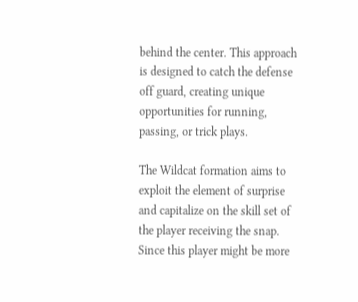behind the center. This approach is designed to catch the defense off guard, creating unique opportunities for running, passing, or trick plays.

The Wildcat formation aims to exploit the element of surprise and capitalize on the skill set of the player receiving the snap. Since this player might be more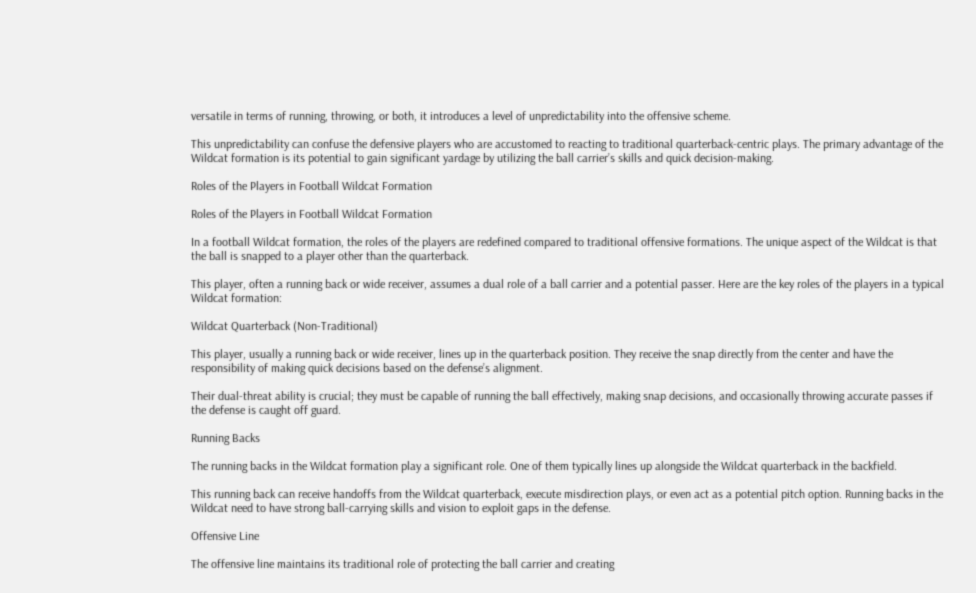versatile in terms of running, throwing, or both, it introduces a level of unpredictability into the offensive scheme.

This unpredictability can confuse the defensive players who are accustomed to reacting to traditional quarterback-centric plays. The primary advantage of the Wildcat formation is its potential to gain significant yardage by utilizing the ball carrier’s skills and quick decision-making.

Roles of the Players in Football Wildcat Formation

Roles of the Players in Football Wildcat Formation

In a football Wildcat formation, the roles of the players are redefined compared to traditional offensive formations. The unique aspect of the Wildcat is that the ball is snapped to a player other than the quarterback.

This player, often a running back or wide receiver, assumes a dual role of a ball carrier and a potential passer. Here are the key roles of the players in a typical Wildcat formation:

Wildcat Quarterback (Non-Traditional)

This player, usually a running back or wide receiver, lines up in the quarterback position. They receive the snap directly from the center and have the responsibility of making quick decisions based on the defense’s alignment.

Their dual-threat ability is crucial; they must be capable of running the ball effectively, making snap decisions, and occasionally throwing accurate passes if the defense is caught off guard.

Running Backs

The running backs in the Wildcat formation play a significant role. One of them typically lines up alongside the Wildcat quarterback in the backfield.

This running back can receive handoffs from the Wildcat quarterback, execute misdirection plays, or even act as a potential pitch option. Running backs in the Wildcat need to have strong ball-carrying skills and vision to exploit gaps in the defense.

Offensive Line

The offensive line maintains its traditional role of protecting the ball carrier and creating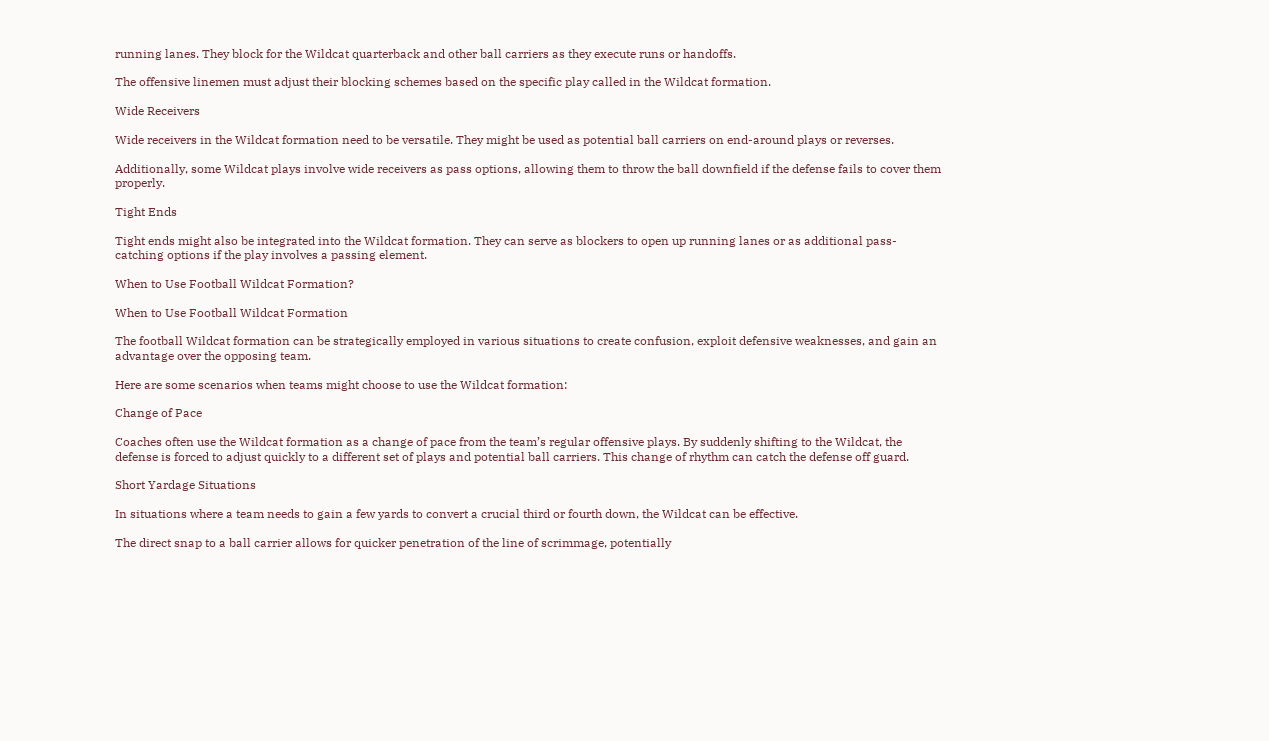running lanes. They block for the Wildcat quarterback and other ball carriers as they execute runs or handoffs.

The offensive linemen must adjust their blocking schemes based on the specific play called in the Wildcat formation.

Wide Receivers

Wide receivers in the Wildcat formation need to be versatile. They might be used as potential ball carriers on end-around plays or reverses.

Additionally, some Wildcat plays involve wide receivers as pass options, allowing them to throw the ball downfield if the defense fails to cover them properly.

Tight Ends

Tight ends might also be integrated into the Wildcat formation. They can serve as blockers to open up running lanes or as additional pass-catching options if the play involves a passing element.

When to Use Football Wildcat Formation?

When to Use Football Wildcat Formation

The football Wildcat formation can be strategically employed in various situations to create confusion, exploit defensive weaknesses, and gain an advantage over the opposing team.

Here are some scenarios when teams might choose to use the Wildcat formation:

Change of Pace

Coaches often use the Wildcat formation as a change of pace from the team’s regular offensive plays. By suddenly shifting to the Wildcat, the defense is forced to adjust quickly to a different set of plays and potential ball carriers. This change of rhythm can catch the defense off guard.

Short Yardage Situations

In situations where a team needs to gain a few yards to convert a crucial third or fourth down, the Wildcat can be effective.

The direct snap to a ball carrier allows for quicker penetration of the line of scrimmage, potentially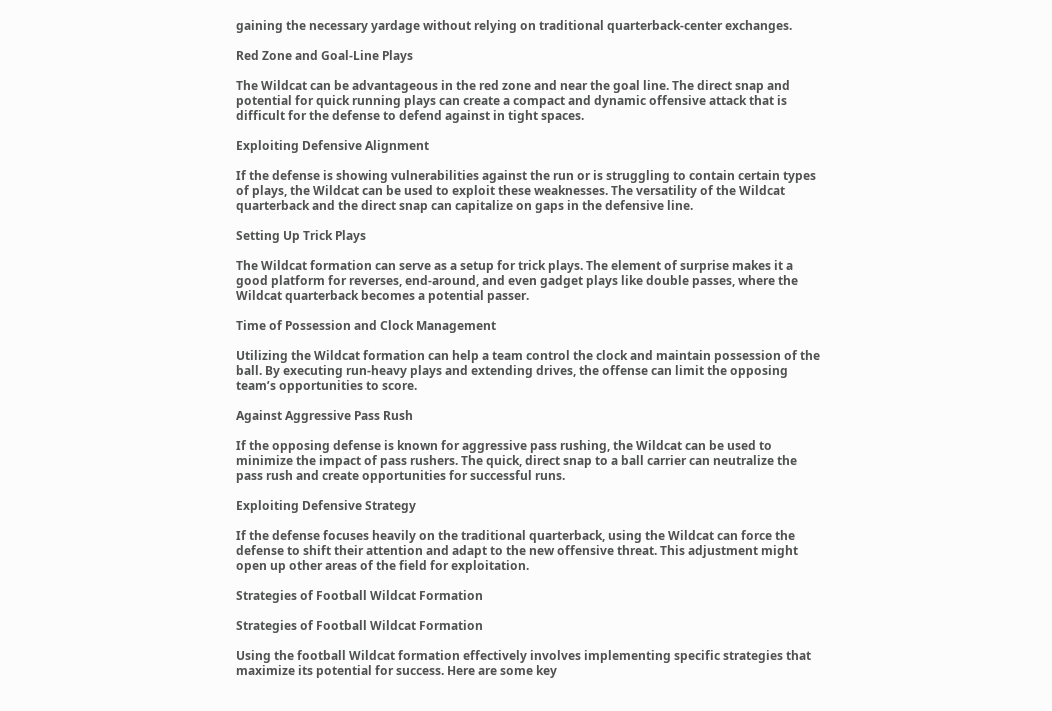gaining the necessary yardage without relying on traditional quarterback-center exchanges.

Red Zone and Goal-Line Plays

The Wildcat can be advantageous in the red zone and near the goal line. The direct snap and potential for quick running plays can create a compact and dynamic offensive attack that is difficult for the defense to defend against in tight spaces.

Exploiting Defensive Alignment

If the defense is showing vulnerabilities against the run or is struggling to contain certain types of plays, the Wildcat can be used to exploit these weaknesses. The versatility of the Wildcat quarterback and the direct snap can capitalize on gaps in the defensive line.

Setting Up Trick Plays

The Wildcat formation can serve as a setup for trick plays. The element of surprise makes it a good platform for reverses, end-around, and even gadget plays like double passes, where the Wildcat quarterback becomes a potential passer.

Time of Possession and Clock Management

Utilizing the Wildcat formation can help a team control the clock and maintain possession of the ball. By executing run-heavy plays and extending drives, the offense can limit the opposing team’s opportunities to score.

Against Aggressive Pass Rush

If the opposing defense is known for aggressive pass rushing, the Wildcat can be used to minimize the impact of pass rushers. The quick, direct snap to a ball carrier can neutralize the pass rush and create opportunities for successful runs.

Exploiting Defensive Strategy

If the defense focuses heavily on the traditional quarterback, using the Wildcat can force the defense to shift their attention and adapt to the new offensive threat. This adjustment might open up other areas of the field for exploitation.

Strategies of Football Wildcat Formation

Strategies of Football Wildcat Formation

Using the football Wildcat formation effectively involves implementing specific strategies that maximize its potential for success. Here are some key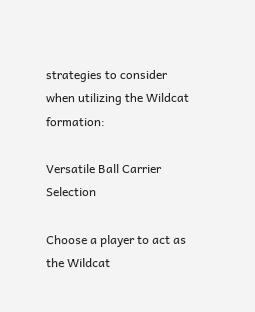strategies to consider when utilizing the Wildcat formation:

Versatile Ball Carrier Selection

Choose a player to act as the Wildcat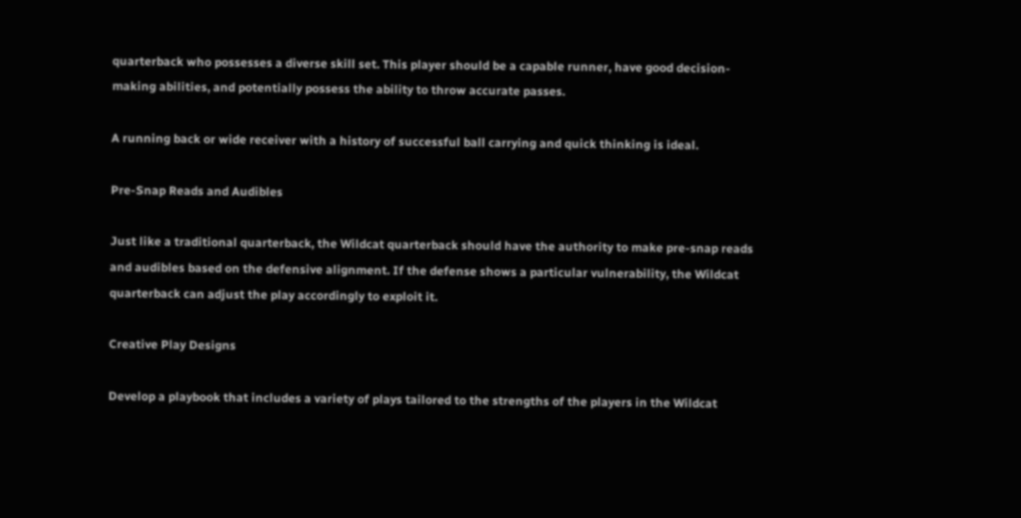quarterback who possesses a diverse skill set. This player should be a capable runner, have good decision-making abilities, and potentially possess the ability to throw accurate passes.

A running back or wide receiver with a history of successful ball carrying and quick thinking is ideal.

Pre-Snap Reads and Audibles

Just like a traditional quarterback, the Wildcat quarterback should have the authority to make pre-snap reads and audibles based on the defensive alignment. If the defense shows a particular vulnerability, the Wildcat quarterback can adjust the play accordingly to exploit it.

Creative Play Designs

Develop a playbook that includes a variety of plays tailored to the strengths of the players in the Wildcat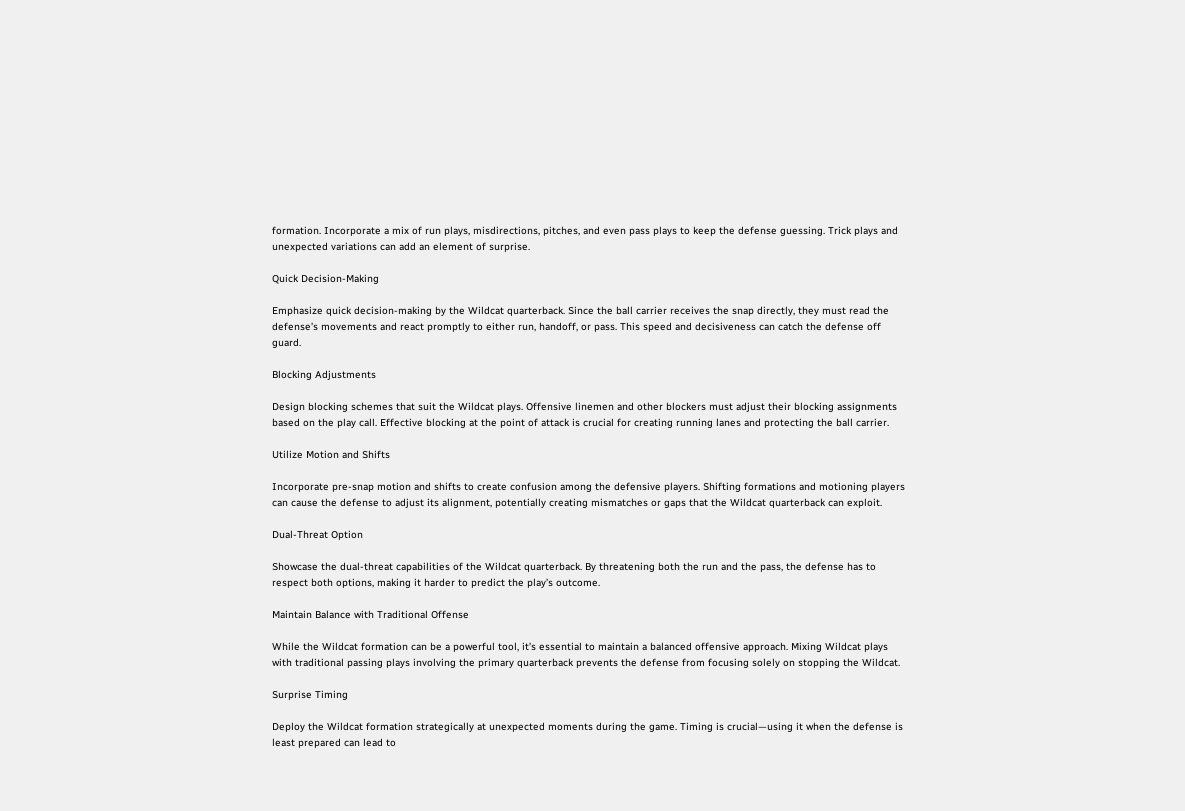formation. Incorporate a mix of run plays, misdirections, pitches, and even pass plays to keep the defense guessing. Trick plays and unexpected variations can add an element of surprise.

Quick Decision-Making

Emphasize quick decision-making by the Wildcat quarterback. Since the ball carrier receives the snap directly, they must read the defense’s movements and react promptly to either run, handoff, or pass. This speed and decisiveness can catch the defense off guard.

Blocking Adjustments

Design blocking schemes that suit the Wildcat plays. Offensive linemen and other blockers must adjust their blocking assignments based on the play call. Effective blocking at the point of attack is crucial for creating running lanes and protecting the ball carrier.

Utilize Motion and Shifts

Incorporate pre-snap motion and shifts to create confusion among the defensive players. Shifting formations and motioning players can cause the defense to adjust its alignment, potentially creating mismatches or gaps that the Wildcat quarterback can exploit.

Dual-Threat Option

Showcase the dual-threat capabilities of the Wildcat quarterback. By threatening both the run and the pass, the defense has to respect both options, making it harder to predict the play’s outcome.

Maintain Balance with Traditional Offense

While the Wildcat formation can be a powerful tool, it’s essential to maintain a balanced offensive approach. Mixing Wildcat plays with traditional passing plays involving the primary quarterback prevents the defense from focusing solely on stopping the Wildcat.

Surprise Timing

Deploy the Wildcat formation strategically at unexpected moments during the game. Timing is crucial—using it when the defense is least prepared can lead to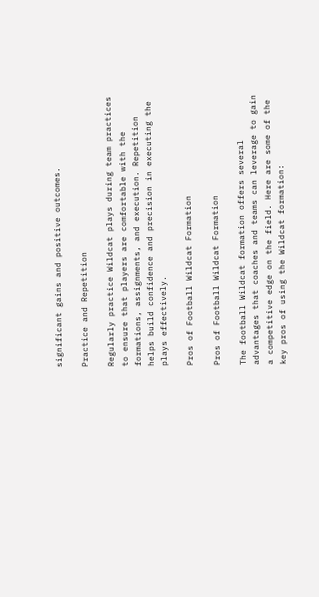significant gains and positive outcomes.

Practice and Repetition

Regularly practice Wildcat plays during team practices to ensure that players are comfortable with the formations, assignments, and execution. Repetition helps build confidence and precision in executing the plays effectively.

Pros of Football Wildcat Formation

Pros of Football Wildcat Formation

The football Wildcat formation offers several advantages that coaches and teams can leverage to gain a competitive edge on the field. Here are some of the key pros of using the Wildcat formation: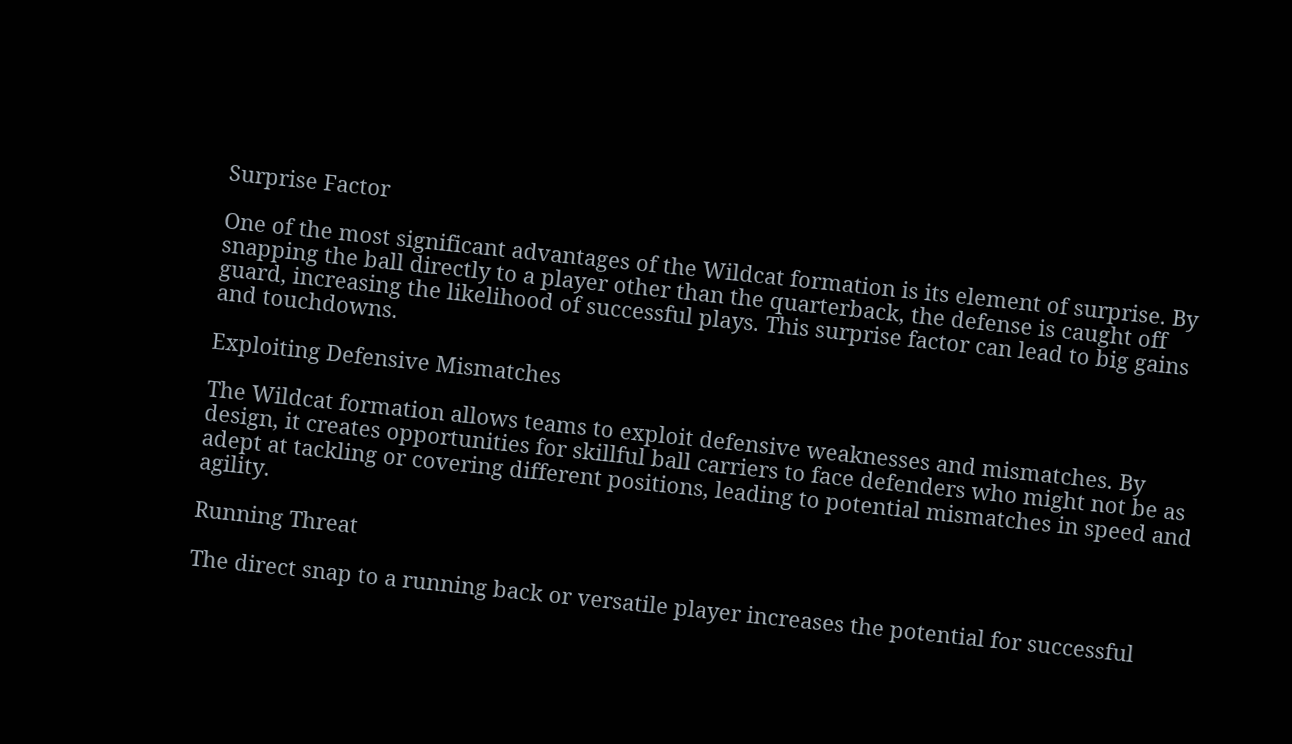Surprise Factor

One of the most significant advantages of the Wildcat formation is its element of surprise. By snapping the ball directly to a player other than the quarterback, the defense is caught off guard, increasing the likelihood of successful plays. This surprise factor can lead to big gains and touchdowns.

Exploiting Defensive Mismatches

The Wildcat formation allows teams to exploit defensive weaknesses and mismatches. By design, it creates opportunities for skillful ball carriers to face defenders who might not be as adept at tackling or covering different positions, leading to potential mismatches in speed and agility.

Running Threat

The direct snap to a running back or versatile player increases the potential for successful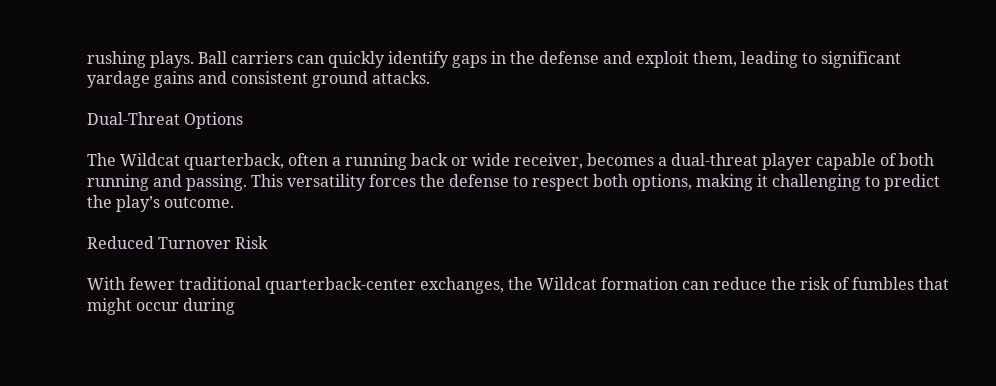rushing plays. Ball carriers can quickly identify gaps in the defense and exploit them, leading to significant yardage gains and consistent ground attacks.

Dual-Threat Options

The Wildcat quarterback, often a running back or wide receiver, becomes a dual-threat player capable of both running and passing. This versatility forces the defense to respect both options, making it challenging to predict the play’s outcome.

Reduced Turnover Risk

With fewer traditional quarterback-center exchanges, the Wildcat formation can reduce the risk of fumbles that might occur during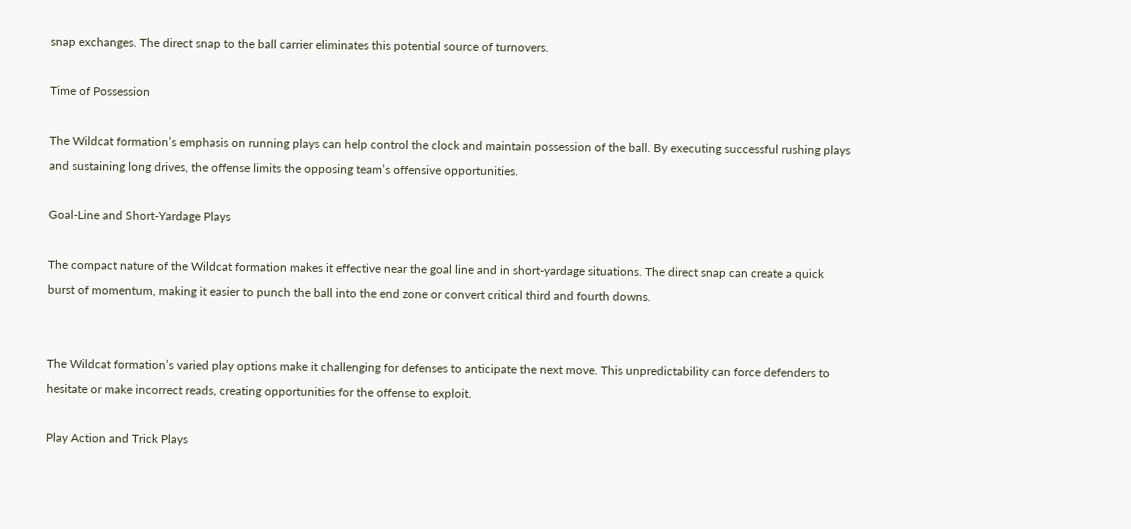snap exchanges. The direct snap to the ball carrier eliminates this potential source of turnovers.

Time of Possession

The Wildcat formation’s emphasis on running plays can help control the clock and maintain possession of the ball. By executing successful rushing plays and sustaining long drives, the offense limits the opposing team’s offensive opportunities.

Goal-Line and Short-Yardage Plays

The compact nature of the Wildcat formation makes it effective near the goal line and in short-yardage situations. The direct snap can create a quick burst of momentum, making it easier to punch the ball into the end zone or convert critical third and fourth downs.


The Wildcat formation’s varied play options make it challenging for defenses to anticipate the next move. This unpredictability can force defenders to hesitate or make incorrect reads, creating opportunities for the offense to exploit.

Play Action and Trick Plays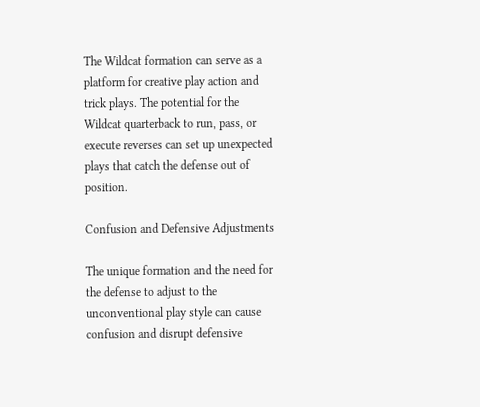The Wildcat formation can serve as a platform for creative play action and trick plays. The potential for the Wildcat quarterback to run, pass, or execute reverses can set up unexpected plays that catch the defense out of position.

Confusion and Defensive Adjustments

The unique formation and the need for the defense to adjust to the unconventional play style can cause confusion and disrupt defensive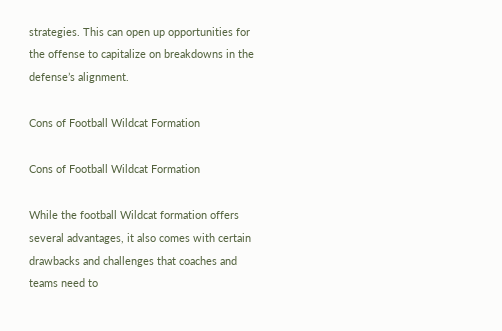strategies. This can open up opportunities for the offense to capitalize on breakdowns in the defense’s alignment.

Cons of Football Wildcat Formation

Cons of Football Wildcat Formation

While the football Wildcat formation offers several advantages, it also comes with certain drawbacks and challenges that coaches and teams need to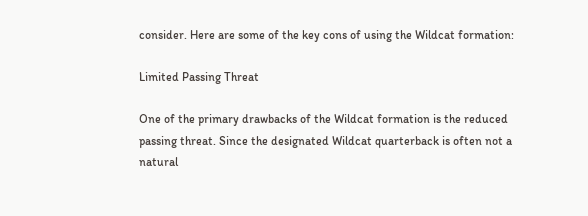consider. Here are some of the key cons of using the Wildcat formation:

Limited Passing Threat

One of the primary drawbacks of the Wildcat formation is the reduced passing threat. Since the designated Wildcat quarterback is often not a natural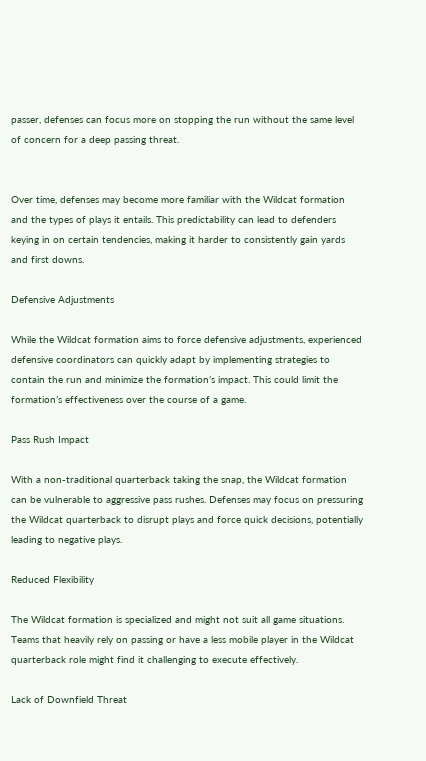passer, defenses can focus more on stopping the run without the same level of concern for a deep passing threat.


Over time, defenses may become more familiar with the Wildcat formation and the types of plays it entails. This predictability can lead to defenders keying in on certain tendencies, making it harder to consistently gain yards and first downs.

Defensive Adjustments

While the Wildcat formation aims to force defensive adjustments, experienced defensive coordinators can quickly adapt by implementing strategies to contain the run and minimize the formation’s impact. This could limit the formation’s effectiveness over the course of a game.

Pass Rush Impact

With a non-traditional quarterback taking the snap, the Wildcat formation can be vulnerable to aggressive pass rushes. Defenses may focus on pressuring the Wildcat quarterback to disrupt plays and force quick decisions, potentially leading to negative plays.

Reduced Flexibility

The Wildcat formation is specialized and might not suit all game situations. Teams that heavily rely on passing or have a less mobile player in the Wildcat quarterback role might find it challenging to execute effectively.

Lack of Downfield Threat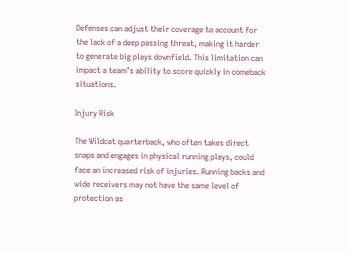Defenses can adjust their coverage to account for the lack of a deep passing threat, making it harder to generate big plays downfield. This limitation can impact a team’s ability to score quickly in comeback situations.

Injury Risk

The Wildcat quarterback, who often takes direct snaps and engages in physical running plays, could face an increased risk of injuries. Running backs and wide receivers may not have the same level of protection as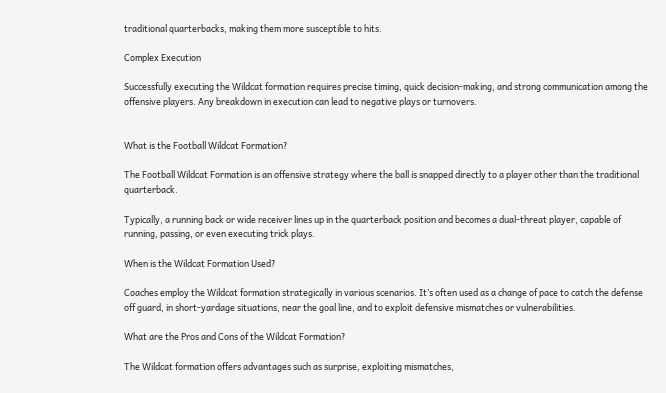traditional quarterbacks, making them more susceptible to hits.

Complex Execution

Successfully executing the Wildcat formation requires precise timing, quick decision-making, and strong communication among the offensive players. Any breakdown in execution can lead to negative plays or turnovers.


What is the Football Wildcat Formation?

The Football Wildcat Formation is an offensive strategy where the ball is snapped directly to a player other than the traditional quarterback.

Typically, a running back or wide receiver lines up in the quarterback position and becomes a dual-threat player, capable of running, passing, or even executing trick plays.

When is the Wildcat Formation Used?

Coaches employ the Wildcat formation strategically in various scenarios. It’s often used as a change of pace to catch the defense off guard, in short-yardage situations, near the goal line, and to exploit defensive mismatches or vulnerabilities.

What are the Pros and Cons of the Wildcat Formation?

The Wildcat formation offers advantages such as surprise, exploiting mismatches,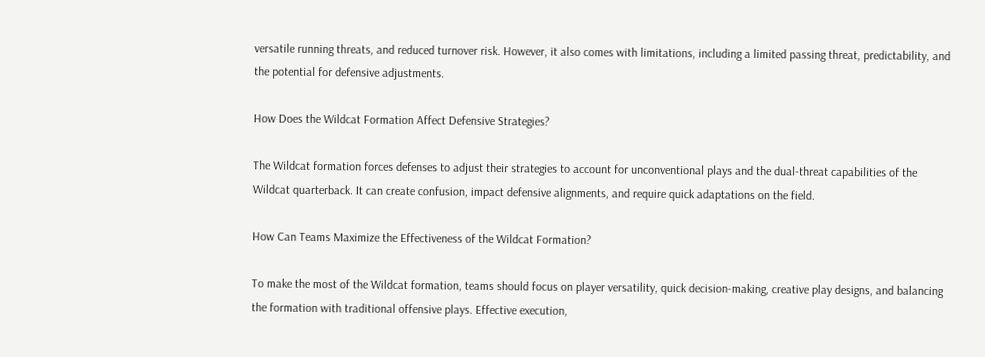versatile running threats, and reduced turnover risk. However, it also comes with limitations, including a limited passing threat, predictability, and the potential for defensive adjustments.

How Does the Wildcat Formation Affect Defensive Strategies?

The Wildcat formation forces defenses to adjust their strategies to account for unconventional plays and the dual-threat capabilities of the Wildcat quarterback. It can create confusion, impact defensive alignments, and require quick adaptations on the field.

How Can Teams Maximize the Effectiveness of the Wildcat Formation?

To make the most of the Wildcat formation, teams should focus on player versatility, quick decision-making, creative play designs, and balancing the formation with traditional offensive plays. Effective execution,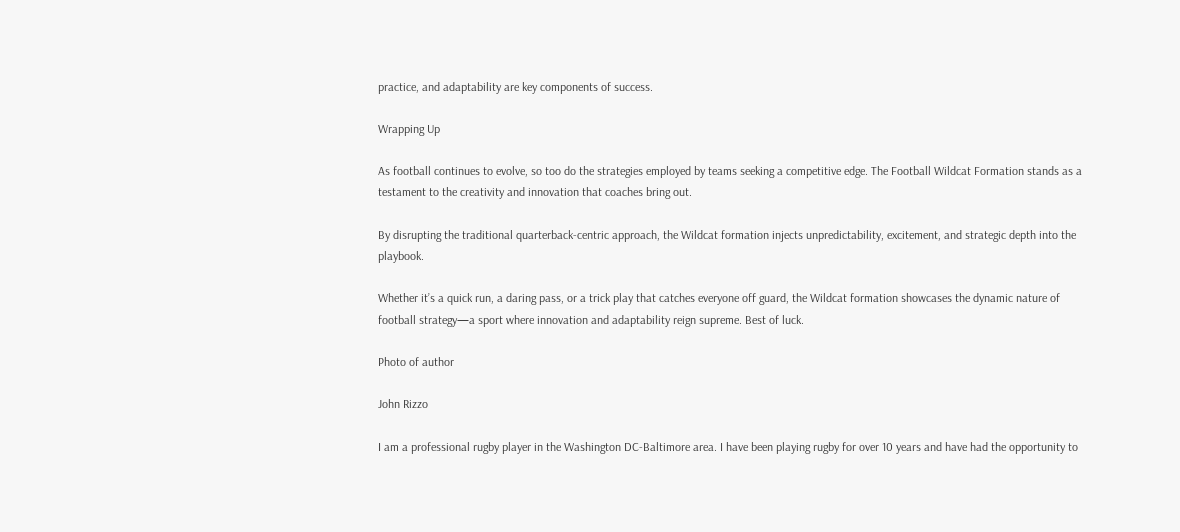practice, and adaptability are key components of success.

Wrapping Up

As football continues to evolve, so too do the strategies employed by teams seeking a competitive edge. The Football Wildcat Formation stands as a testament to the creativity and innovation that coaches bring out.

By disrupting the traditional quarterback-centric approach, the Wildcat formation injects unpredictability, excitement, and strategic depth into the playbook.

Whether it’s a quick run, a daring pass, or a trick play that catches everyone off guard, the Wildcat formation showcases the dynamic nature of football strategy—a sport where innovation and adaptability reign supreme. Best of luck.

Photo of author

John Rizzo

I am a professional rugby player in the Washington DC-Baltimore area. I have been playing rugby for over 10 years and have had the opportunity to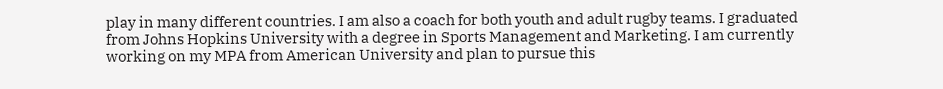play in many different countries. I am also a coach for both youth and adult rugby teams. I graduated from Johns Hopkins University with a degree in Sports Management and Marketing. I am currently working on my MPA from American University and plan to pursue this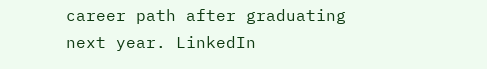career path after graduating next year. LinkedIn